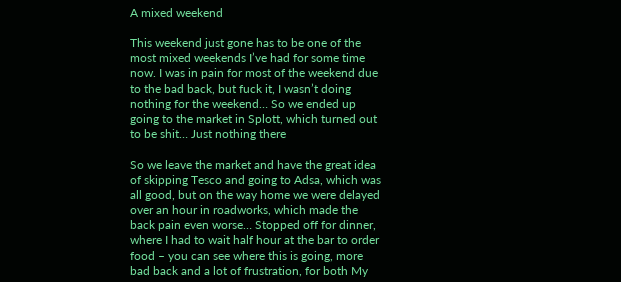A mixed weekend

This weekend just gone has to be one of the most mixed weekends I’ve had for some time now. I was in pain for most of the weekend due to the bad back, but fuck it, I wasn’t doing nothing for the weekend… So we ended up going to the market in Splott, which turned out to be shit… Just nothing there

So we leave the market and have the great idea of skipping Tesco and going to Adsa, which was all good, but on the way home we were delayed over an hour in roadworks, which made the back pain even worse… Stopped off for dinner, where I had to wait half hour at the bar to order food – you can see where this is going, more bad back and a lot of frustration, for both My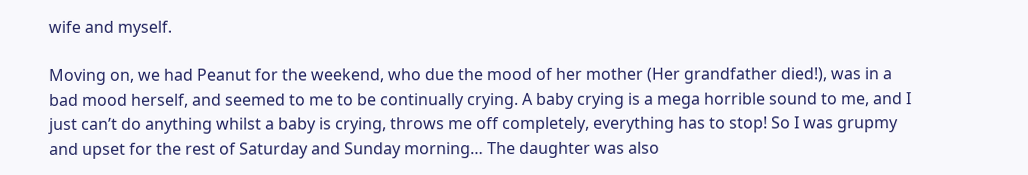wife and myself.

Moving on, we had Peanut for the weekend, who due the mood of her mother (Her grandfather died!), was in a bad mood herself, and seemed to me to be continually crying. A baby crying is a mega horrible sound to me, and I just can’t do anything whilst a baby is crying, throws me off completely, everything has to stop! So I was grupmy and upset for the rest of Saturday and Sunday morning… The daughter was also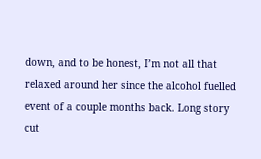down, and to be honest, I’m not all that relaxed around her since the alcohol fuelled event of a couple months back. Long story cut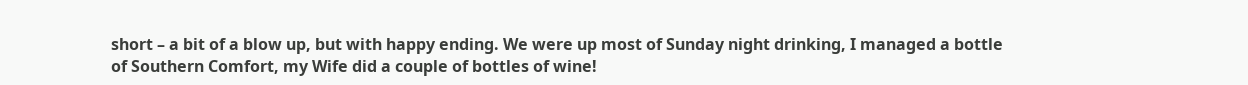short – a bit of a blow up, but with happy ending. We were up most of Sunday night drinking, I managed a bottle of Southern Comfort, my Wife did a couple of bottles of wine!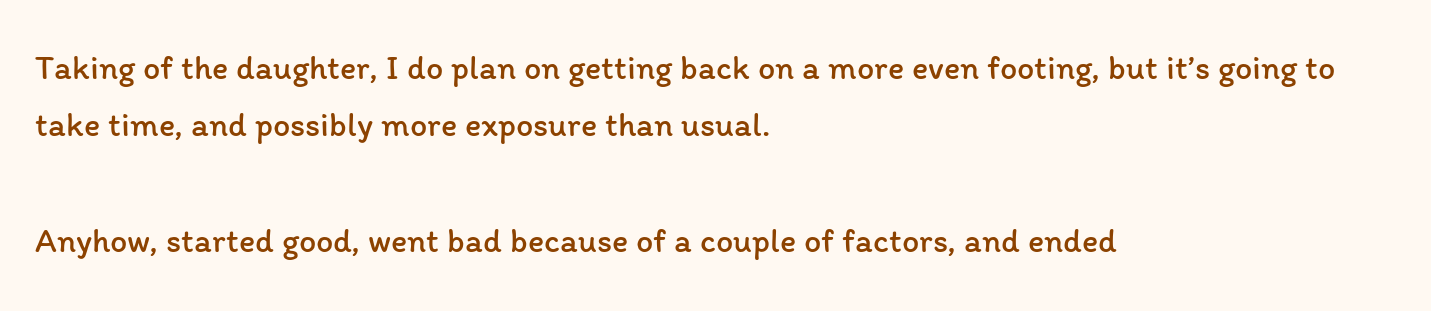Taking of the daughter, I do plan on getting back on a more even footing, but it’s going to take time, and possibly more exposure than usual.

Anyhow, started good, went bad because of a couple of factors, and ended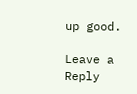up good.

Leave a Reply